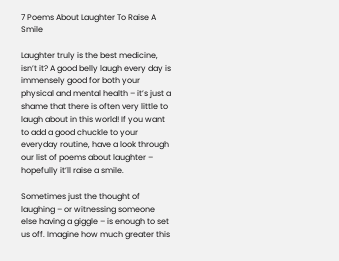7 Poems About Laughter To Raise A Smile

Laughter truly is the best medicine, isn’t it? A good belly laugh every day is immensely good for both your physical and mental health – it’s just a shame that there is often very little to laugh about in this world! If you want to add a good chuckle to your everyday routine, have a look through our list of poems about laughter – hopefully it’ll raise a smile.

Sometimes just the thought of laughing – or witnessing someone else having a giggle – is enough to set us off. Imagine how much greater this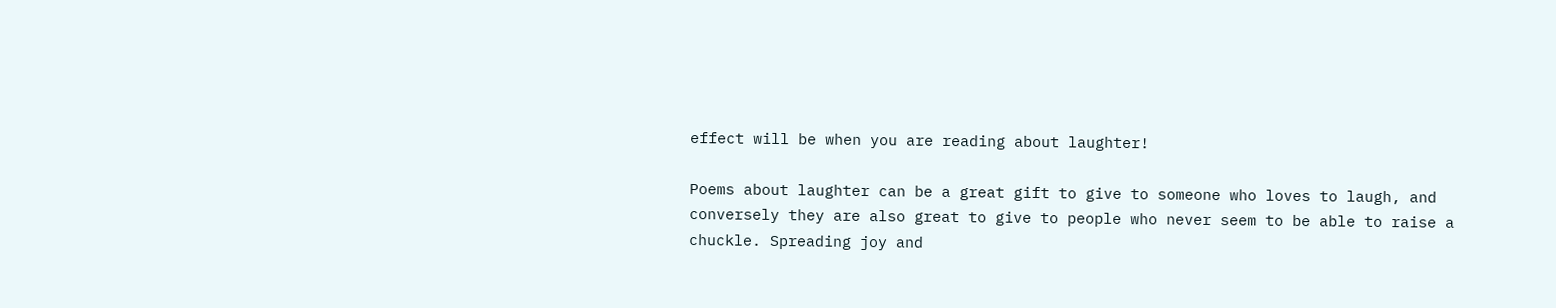effect will be when you are reading about laughter!

Poems about laughter can be a great gift to give to someone who loves to laugh, and conversely they are also great to give to people who never seem to be able to raise a chuckle. Spreading joy and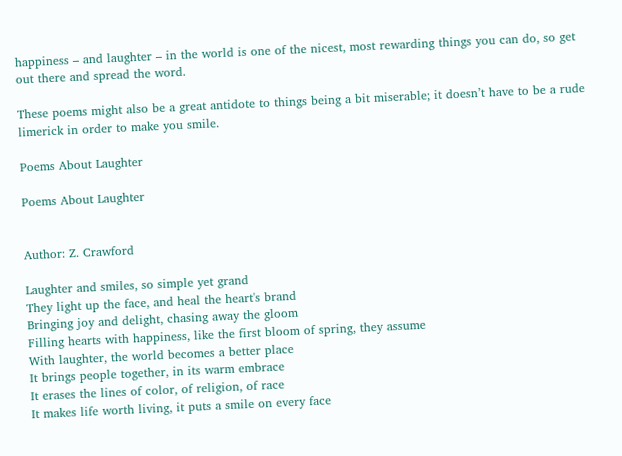happiness – and laughter – in the world is one of the nicest, most rewarding things you can do, so get out there and spread the word.

These poems might also be a great antidote to things being a bit miserable; it doesn’t have to be a rude limerick in order to make you smile.

Poems About Laughter

Poems About Laughter


Author: Z. Crawford

Laughter and smiles, so simple yet grand
They light up the face, and heal the heart's brand
Bringing joy and delight, chasing away the gloom
Filling hearts with happiness, like the first bloom of spring, they assume
With laughter, the world becomes a better place
It brings people together, in its warm embrace
It erases the lines of color, of religion, of race
It makes life worth living, it puts a smile on every face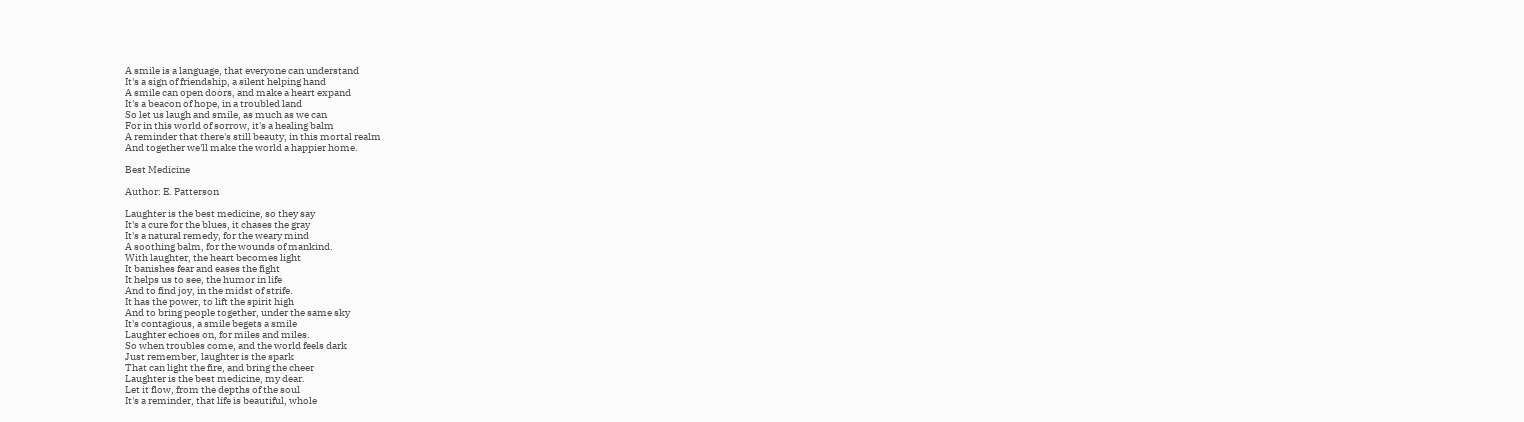A smile is a language, that everyone can understand
It's a sign of friendship, a silent helping hand
A smile can open doors, and make a heart expand
It's a beacon of hope, in a troubled land
So let us laugh and smile, as much as we can
For in this world of sorrow, it's a healing balm
A reminder that there's still beauty, in this mortal realm
And together we'll make the world a happier home.

Best Medicine

Author: E. Patterson

Laughter is the best medicine, so they say
It's a cure for the blues, it chases the gray
It's a natural remedy, for the weary mind
A soothing balm, for the wounds of mankind.
With laughter, the heart becomes light
It banishes fear and eases the fight
It helps us to see, the humor in life
And to find joy, in the midst of strife.
It has the power, to lift the spirit high
And to bring people together, under the same sky
It's contagious, a smile begets a smile
Laughter echoes on, for miles and miles.
So when troubles come, and the world feels dark
Just remember, laughter is the spark
That can light the fire, and bring the cheer
Laughter is the best medicine, my dear.
Let it flow, from the depths of the soul
It's a reminder, that life is beautiful, whole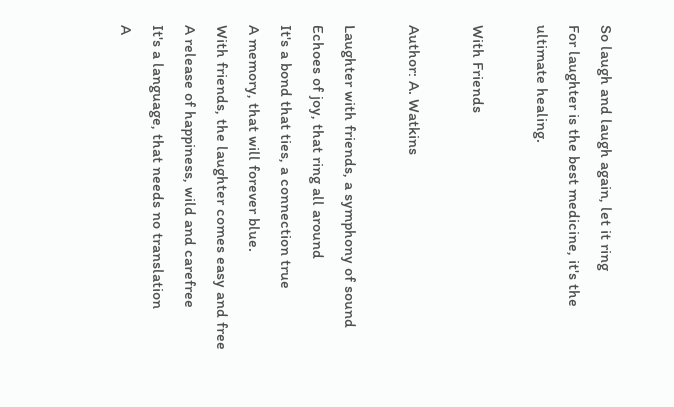So laugh and laugh again, let it ring
For laughter is the best medicine, it's the ultimate healing.

With Friends

Author: A. Watkins

Laughter with friends, a symphony of sound
Echoes of joy, that ring all around
It's a bond that ties, a connection true
A memory, that will forever blue.
With friends, the laughter comes easy and free
A release of happiness, wild and carefree
It's a language, that needs no translation
A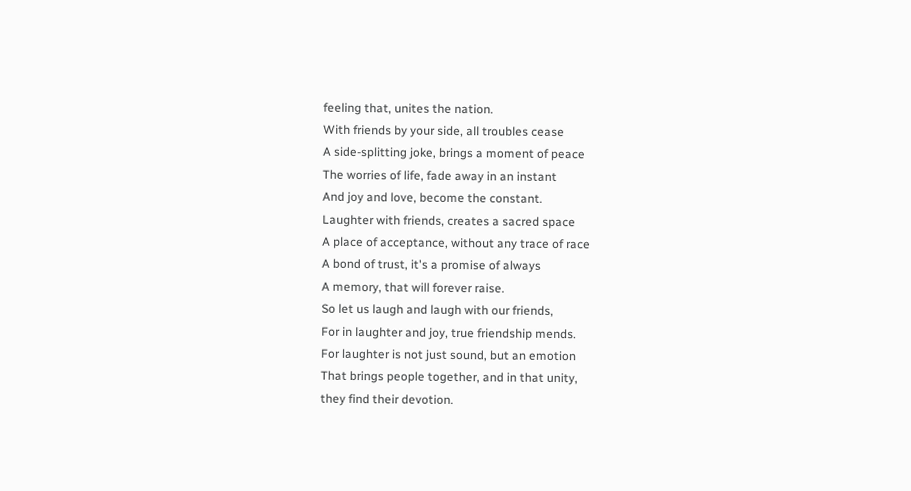feeling that, unites the nation.
With friends by your side, all troubles cease
A side-splitting joke, brings a moment of peace
The worries of life, fade away in an instant
And joy and love, become the constant.
Laughter with friends, creates a sacred space
A place of acceptance, without any trace of race
A bond of trust, it's a promise of always
A memory, that will forever raise.
So let us laugh and laugh with our friends,
For in laughter and joy, true friendship mends.
For laughter is not just sound, but an emotion
That brings people together, and in that unity,
they find their devotion.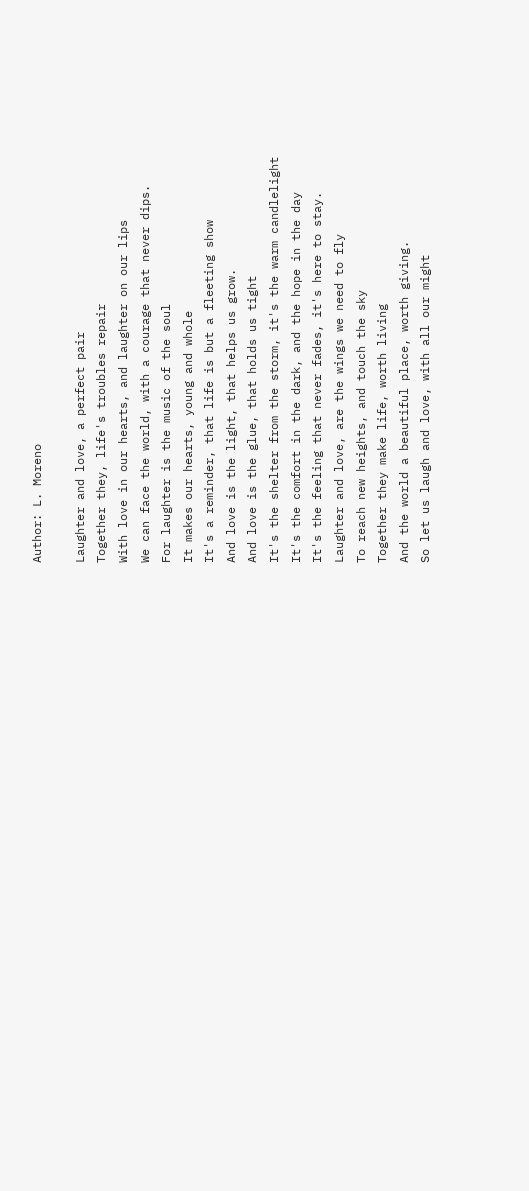Author: L. Moreno

Laughter and love, a perfect pair
Together they, life's troubles repair
With love in our hearts, and laughter on our lips
We can face the world, with a courage that never dips.
For laughter is the music of the soul
It makes our hearts, young and whole
It's a reminder, that life is but a fleeting show
And love is the light, that helps us grow.
And love is the glue, that holds us tight
It's the shelter from the storm, it's the warm candlelight
It's the comfort in the dark, and the hope in the day
It's the feeling that never fades, it's here to stay.
Laughter and love, are the wings we need to fly
To reach new heights, and touch the sky
Together they make life, worth living
And the world a beautiful place, worth giving.
So let us laugh and love, with all our might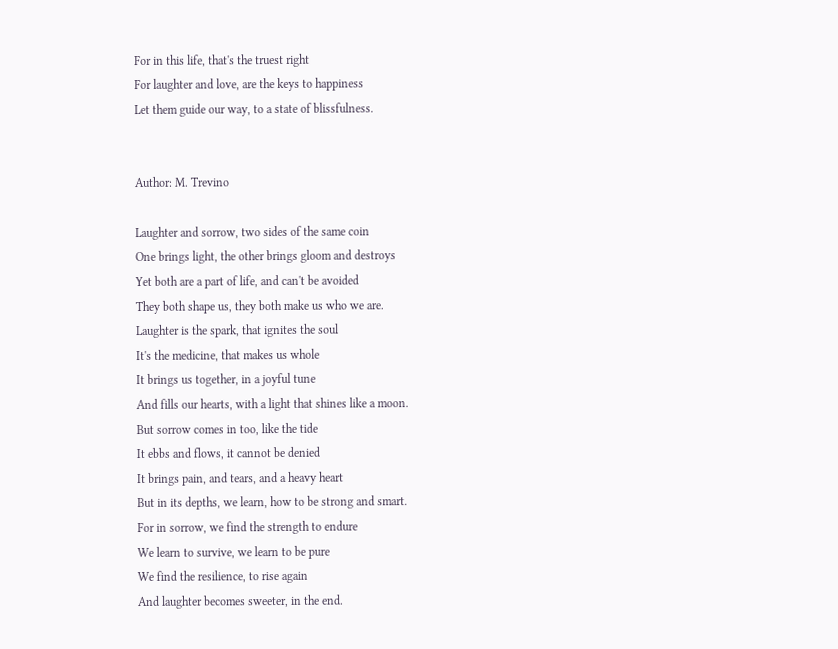For in this life, that's the truest right
For laughter and love, are the keys to happiness
Let them guide our way, to a state of blissfulness.


Author: M. Trevino

Laughter and sorrow, two sides of the same coin
One brings light, the other brings gloom and destroys
Yet both are a part of life, and can't be avoided
They both shape us, they both make us who we are.
Laughter is the spark, that ignites the soul
It's the medicine, that makes us whole
It brings us together, in a joyful tune
And fills our hearts, with a light that shines like a moon.
But sorrow comes in too, like the tide
It ebbs and flows, it cannot be denied
It brings pain, and tears, and a heavy heart
But in its depths, we learn, how to be strong and smart.
For in sorrow, we find the strength to endure
We learn to survive, we learn to be pure
We find the resilience, to rise again
And laughter becomes sweeter, in the end.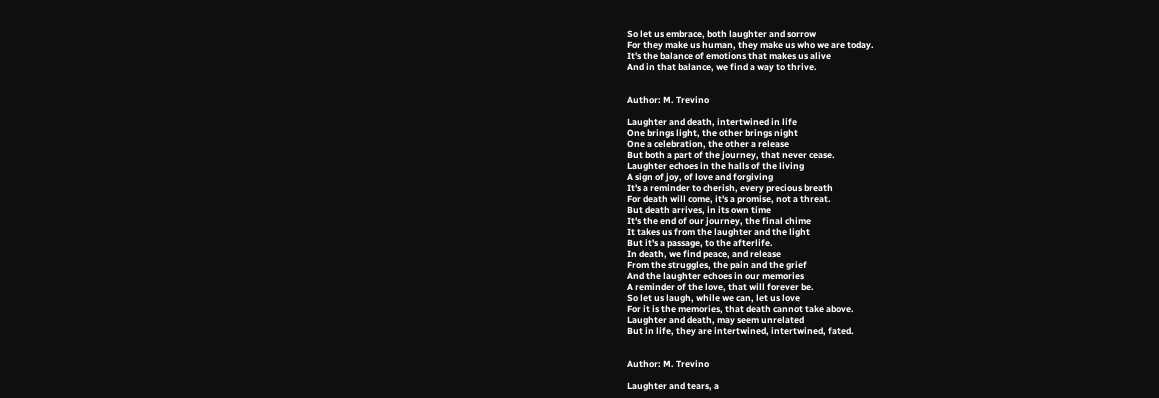So let us embrace, both laughter and sorrow
For they make us human, they make us who we are today.
It's the balance of emotions that makes us alive
And in that balance, we find a way to thrive.


Author: M. Trevino

Laughter and death, intertwined in life
One brings light, the other brings night
One a celebration, the other a release
But both a part of the journey, that never cease.
Laughter echoes in the halls of the living
A sign of joy, of love and forgiving
It's a reminder to cherish, every precious breath
For death will come, it's a promise, not a threat.
But death arrives, in its own time
It's the end of our journey, the final chime
It takes us from the laughter and the light
But it's a passage, to the afterlife.
In death, we find peace, and release
From the struggles, the pain and the grief
And the laughter echoes in our memories
A reminder of the love, that will forever be.
So let us laugh, while we can, let us love
For it is the memories, that death cannot take above.
Laughter and death, may seem unrelated
But in life, they are intertwined, intertwined, fated.


Author: M. Trevino

Laughter and tears, a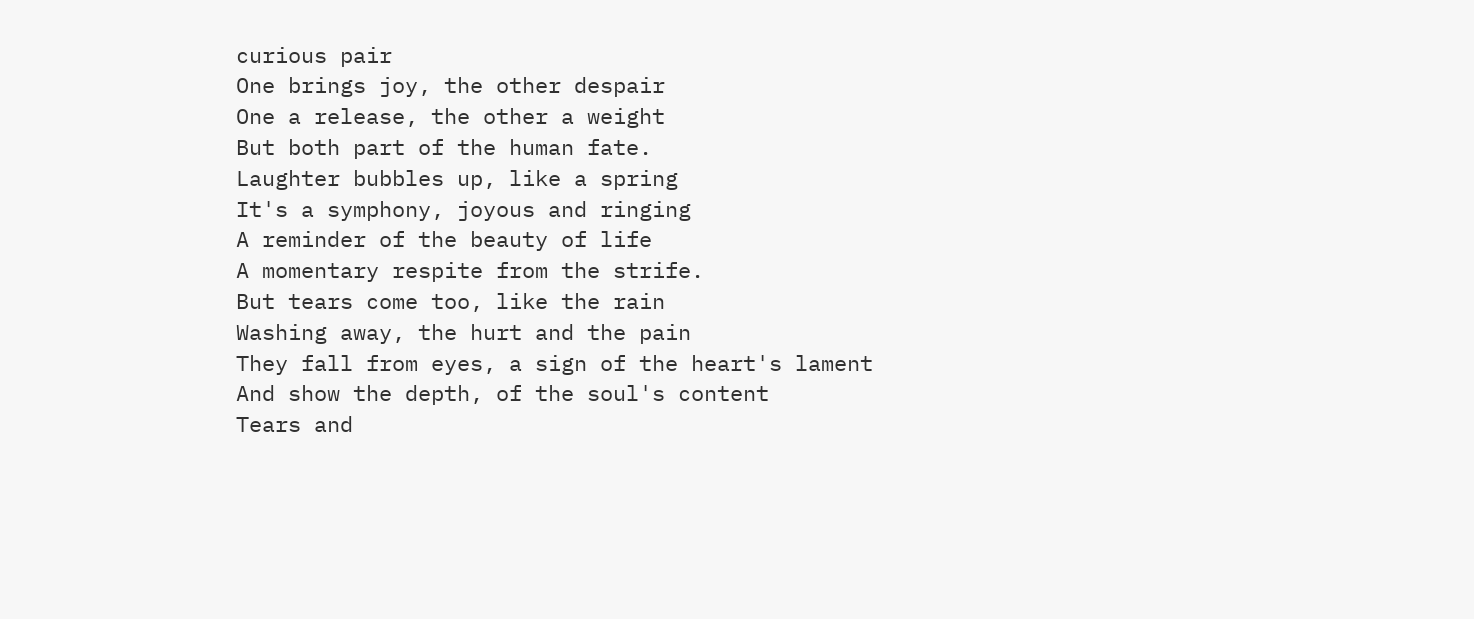curious pair
One brings joy, the other despair
One a release, the other a weight
But both part of the human fate.
Laughter bubbles up, like a spring
It's a symphony, joyous and ringing
A reminder of the beauty of life
A momentary respite from the strife.
But tears come too, like the rain
Washing away, the hurt and the pain
They fall from eyes, a sign of the heart's lament
And show the depth, of the soul's content
Tears and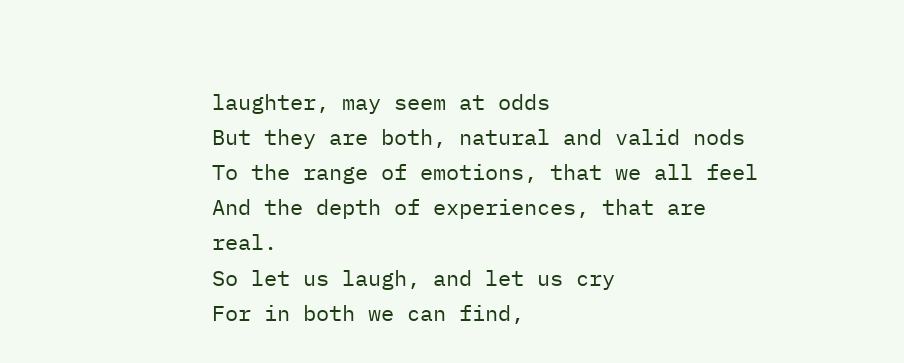laughter, may seem at odds
But they are both, natural and valid nods
To the range of emotions, that we all feel
And the depth of experiences, that are real.
So let us laugh, and let us cry
For in both we can find,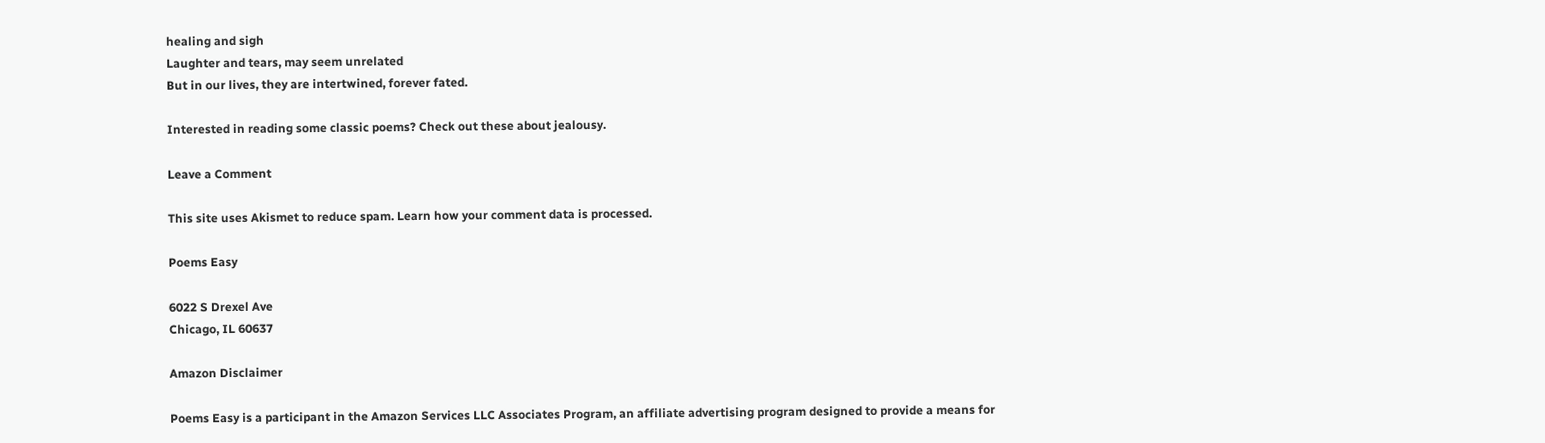healing and sigh
Laughter and tears, may seem unrelated
But in our lives, they are intertwined, forever fated.

Interested in reading some classic poems? Check out these about jealousy.

Leave a Comment

This site uses Akismet to reduce spam. Learn how your comment data is processed.

Poems Easy

6022 S Drexel Ave
Chicago, IL 60637

Amazon Disclaimer

Poems Easy is a participant in the Amazon Services LLC Associates Program, an affiliate advertising program designed to provide a means for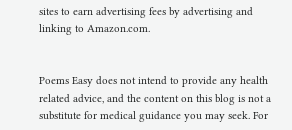sites to earn advertising fees by advertising and linking to Amazon.com.


Poems Easy does not intend to provide any health related advice, and the content on this blog is not a substitute for medical guidance you may seek. For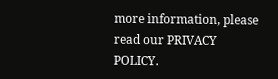more information, please read our PRIVACY POLICY.